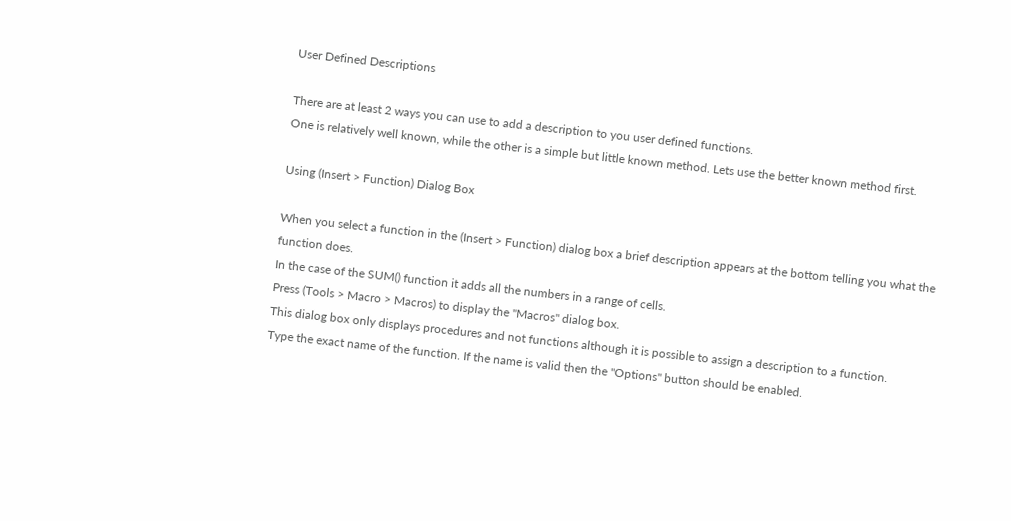User Defined Descriptions

There are at least 2 ways you can use to add a description to you user defined functions.
One is relatively well known, while the other is a simple but little known method. Lets use the better known method first.

Using (Insert > Function) Dialog Box

When you select a function in the (Insert > Function) dialog box a brief description appears at the bottom telling you what the function does.
In the case of the SUM() function it adds all the numbers in a range of cells.
Press (Tools > Macro > Macros) to display the "Macros" dialog box.
This dialog box only displays procedures and not functions although it is possible to assign a description to a function.
Type the exact name of the function. If the name is valid then the "Options" button should be enabled.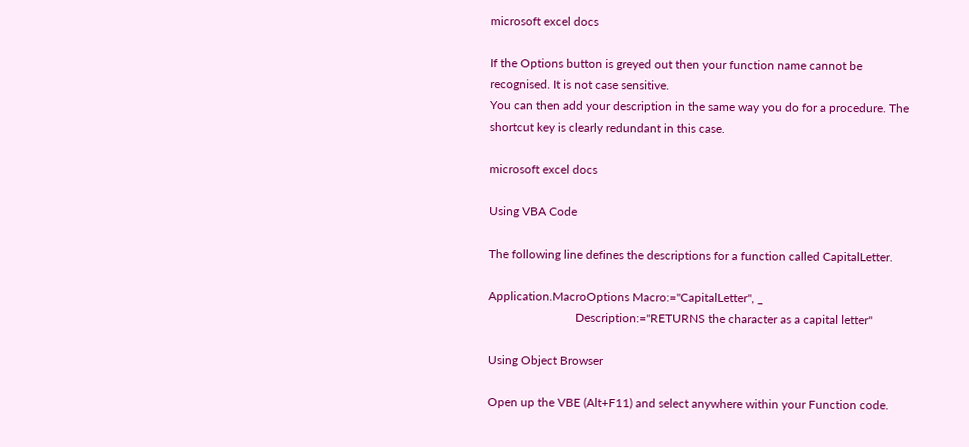microsoft excel docs

If the Options button is greyed out then your function name cannot be recognised. It is not case sensitive.
You can then add your description in the same way you do for a procedure. The shortcut key is clearly redundant in this case.

microsoft excel docs

Using VBA Code

The following line defines the descriptions for a function called CapitalLetter.

Application.MacroOptions Macro:="CapitalLetter", _
                             Description:="RETURNS the character as a capital letter"

Using Object Browser

Open up the VBE (Alt+F11) and select anywhere within your Function code.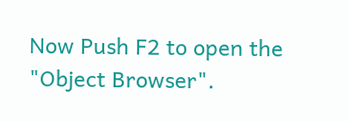Now Push F2 to open the "Object Browser".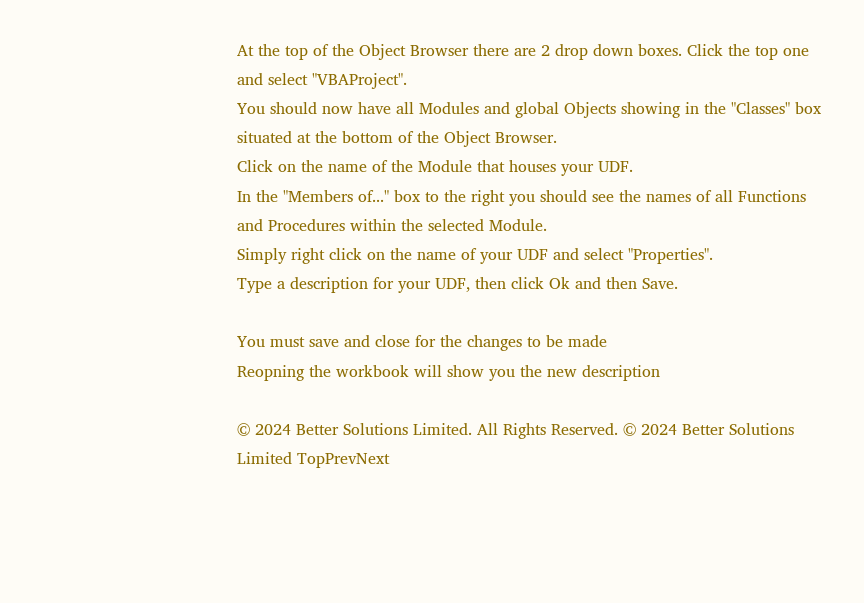At the top of the Object Browser there are 2 drop down boxes. Click the top one and select "VBAProject".
You should now have all Modules and global Objects showing in the "Classes" box situated at the bottom of the Object Browser.
Click on the name of the Module that houses your UDF.
In the "Members of..." box to the right you should see the names of all Functions and Procedures within the selected Module.
Simply right click on the name of your UDF and select "Properties".
Type a description for your UDF, then click Ok and then Save.

You must save and close for the changes to be made
Reopning the workbook will show you the new description

© 2024 Better Solutions Limited. All Rights Reserved. © 2024 Better Solutions Limited TopPrevNext